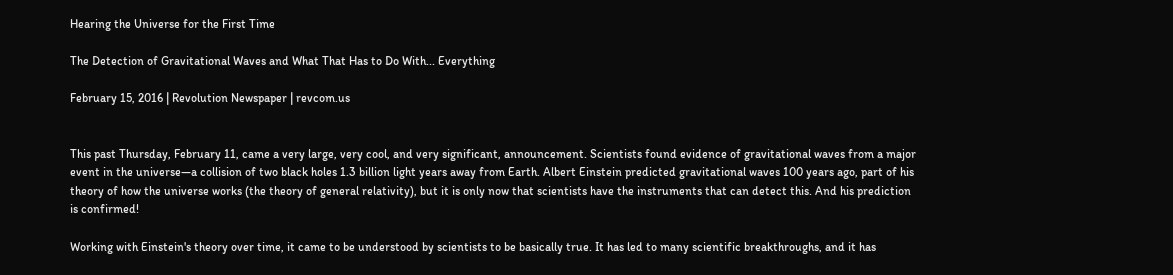Hearing the Universe for the First Time

The Detection of Gravitational Waves and What That Has to Do With... Everything

February 15, 2016 | Revolution Newspaper | revcom.us


This past Thursday, February 11, came a very large, very cool, and very significant, announcement. Scientists found evidence of gravitational waves from a major event in the universe—a collision of two black holes 1.3 billion light years away from Earth. Albert Einstein predicted gravitational waves 100 years ago, part of his theory of how the universe works (the theory of general relativity), but it is only now that scientists have the instruments that can detect this. And his prediction is confirmed!

Working with Einstein's theory over time, it came to be understood by scientists to be basically true. It has led to many scientific breakthroughs, and it has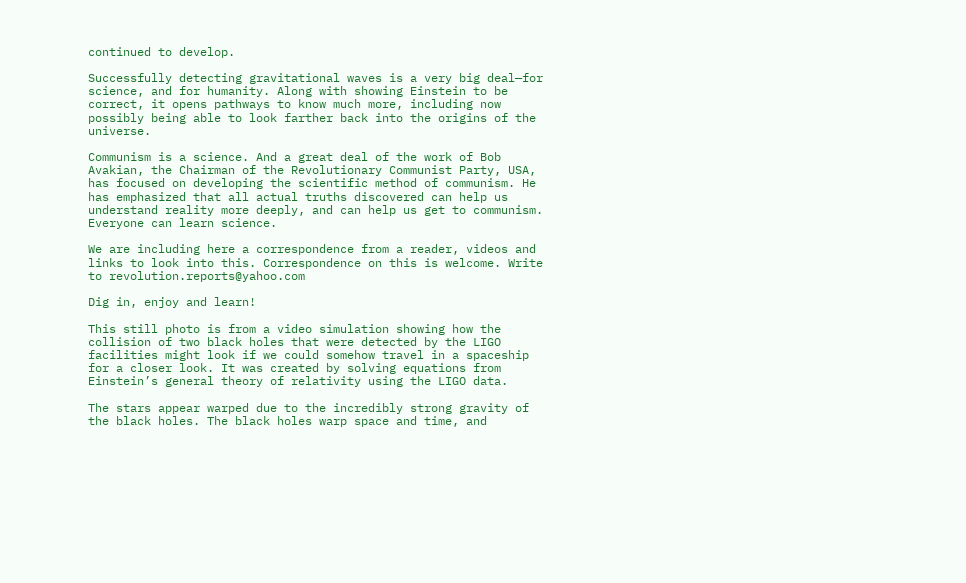continued to develop.

Successfully detecting gravitational waves is a very big deal—for science, and for humanity. Along with showing Einstein to be correct, it opens pathways to know much more, including now possibly being able to look farther back into the origins of the universe.

Communism is a science. And a great deal of the work of Bob Avakian, the Chairman of the Revolutionary Communist Party, USA, has focused on developing the scientific method of communism. He has emphasized that all actual truths discovered can help us understand reality more deeply, and can help us get to communism. Everyone can learn science.

We are including here a correspondence from a reader, videos and links to look into this. Correspondence on this is welcome. Write to revolution.reports@yahoo.com

Dig in, enjoy and learn!

This still photo is from a video simulation showing how the collision of two black holes that were detected by the LIGO facilities might look if we could somehow travel in a spaceship for a closer look. It was created by solving equations from Einstein’s general theory of relativity using the LIGO data.

The stars appear warped due to the incredibly strong gravity of the black holes. The black holes warp space and time, and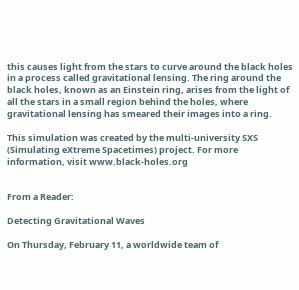this causes light from the stars to curve around the black holes in a process called gravitational lensing. The ring around the black holes, known as an Einstein ring, arises from the light of all the stars in a small region behind the holes, where gravitational lensing has smeared their images into a ring.

This simulation was created by the multi-university SXS (Simulating eXtreme Spacetimes) project. For more information, visit www.black-holes.org


From a Reader:

Detecting Gravitational Waves

On Thursday, February 11, a worldwide team of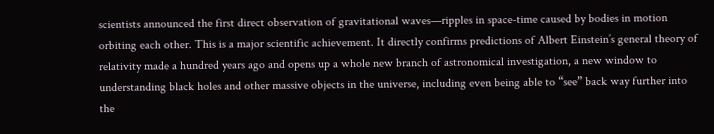scientists announced the first direct observation of gravitational waves—ripples in space-time caused by bodies in motion orbiting each other. This is a major scientific achievement. It directly confirms predictions of Albert Einstein’s general theory of relativity made a hundred years ago and opens up a whole new branch of astronomical investigation, a new window to understanding black holes and other massive objects in the universe, including even being able to “see” back way further into the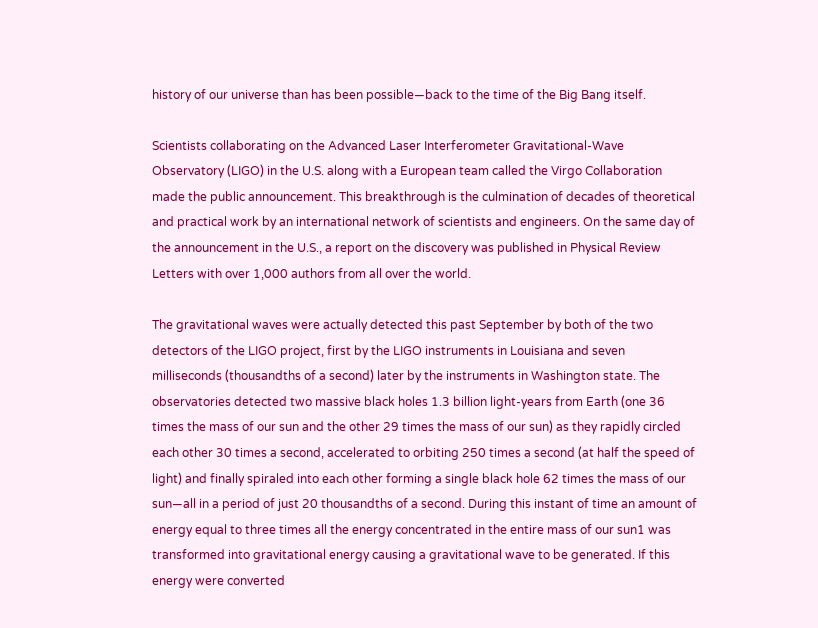history of our universe than has been possible—back to the time of the Big Bang itself.

Scientists collaborating on the Advanced Laser Interferometer Gravitational-Wave Observatory (LIGO) in the U.S. along with a European team called the Virgo Collaboration made the public announcement. This breakthrough is the culmination of decades of theoretical and practical work by an international network of scientists and engineers. On the same day of the announcement in the U.S., a report on the discovery was published in Physical Review Letters with over 1,000 authors from all over the world.

The gravitational waves were actually detected this past September by both of the two detectors of the LIGO project, first by the LIGO instruments in Louisiana and seven milliseconds (thousandths of a second) later by the instruments in Washington state. The observatories detected two massive black holes 1.3 billion light-years from Earth (one 36 times the mass of our sun and the other 29 times the mass of our sun) as they rapidly circled each other 30 times a second, accelerated to orbiting 250 times a second (at half the speed of light) and finally spiraled into each other forming a single black hole 62 times the mass of our sun—all in a period of just 20 thousandths of a second. During this instant of time an amount of energy equal to three times all the energy concentrated in the entire mass of our sun1 was transformed into gravitational energy causing a gravitational wave to be generated. If this energy were converted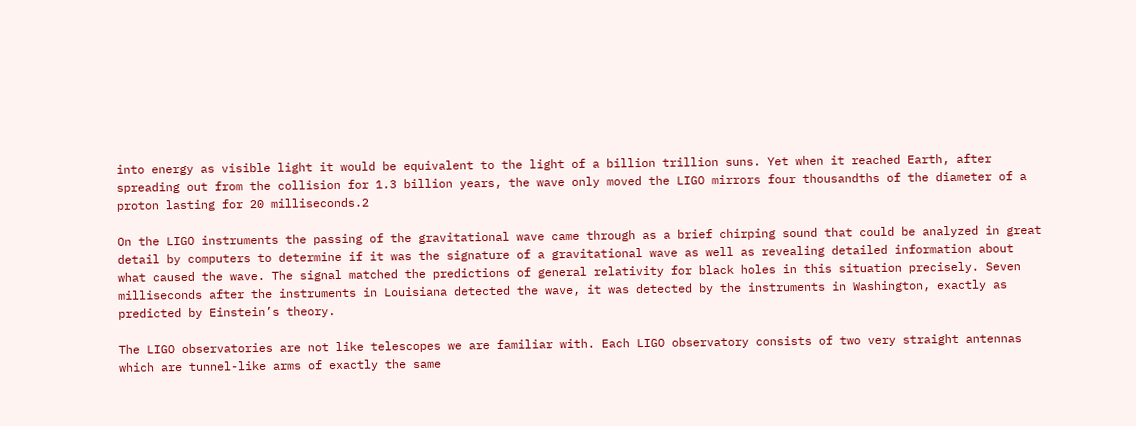into energy as visible light it would be equivalent to the light of a billion trillion suns. Yet when it reached Earth, after spreading out from the collision for 1.3 billion years, the wave only moved the LIGO mirrors four thousandths of the diameter of a proton lasting for 20 milliseconds.2

On the LIGO instruments the passing of the gravitational wave came through as a brief chirping sound that could be analyzed in great detail by computers to determine if it was the signature of a gravitational wave as well as revealing detailed information about what caused the wave. The signal matched the predictions of general relativity for black holes in this situation precisely. Seven milliseconds after the instruments in Louisiana detected the wave, it was detected by the instruments in Washington, exactly as predicted by Einstein’s theory.

The LIGO observatories are not like telescopes we are familiar with. Each LIGO observatory consists of two very straight antennas which are tunnel-like arms of exactly the same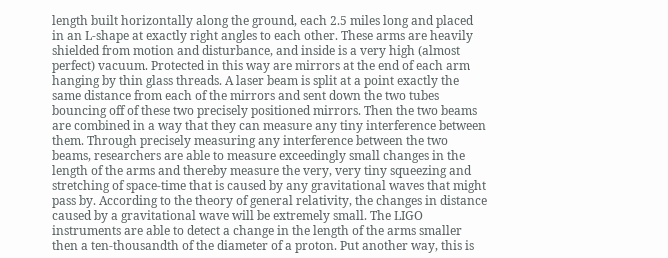length built horizontally along the ground, each 2.5 miles long and placed in an L-shape at exactly right angles to each other. These arms are heavily shielded from motion and disturbance, and inside is a very high (almost perfect) vacuum. Protected in this way are mirrors at the end of each arm hanging by thin glass threads. A laser beam is split at a point exactly the same distance from each of the mirrors and sent down the two tubes bouncing off of these two precisely positioned mirrors. Then the two beams are combined in a way that they can measure any tiny interference between them. Through precisely measuring any interference between the two beams, researchers are able to measure exceedingly small changes in the length of the arms and thereby measure the very, very tiny squeezing and stretching of space-time that is caused by any gravitational waves that might pass by. According to the theory of general relativity, the changes in distance caused by a gravitational wave will be extremely small. The LIGO instruments are able to detect a change in the length of the arms smaller then a ten-thousandth of the diameter of a proton. Put another way, this is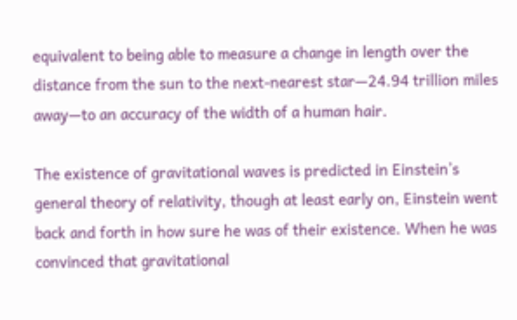equivalent to being able to measure a change in length over the distance from the sun to the next-nearest star—24.94 trillion miles away—to an accuracy of the width of a human hair.

The existence of gravitational waves is predicted in Einstein’s general theory of relativity, though at least early on, Einstein went back and forth in how sure he was of their existence. When he was convinced that gravitational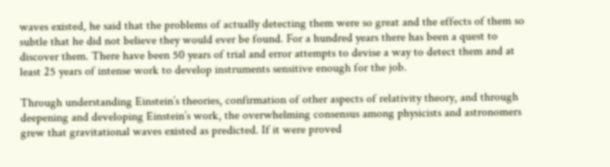waves existed, he said that the problems of actually detecting them were so great and the effects of them so subtle that he did not believe they would ever be found. For a hundred years there has been a quest to discover them. There have been 50 years of trial and error attempts to devise a way to detect them and at least 25 years of intense work to develop instruments sensitive enough for the job.

Through understanding Einstein’s theories, confirmation of other aspects of relativity theory, and through deepening and developing Einstein’s work, the overwhelming consensus among physicists and astronomers grew that gravitational waves existed as predicted. If it were proved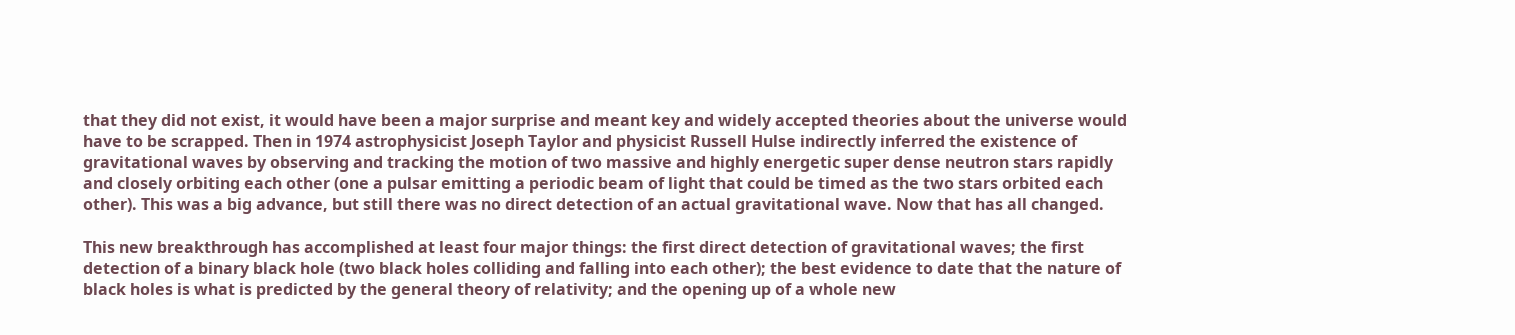that they did not exist, it would have been a major surprise and meant key and widely accepted theories about the universe would have to be scrapped. Then in 1974 astrophysicist Joseph Taylor and physicist Russell Hulse indirectly inferred the existence of gravitational waves by observing and tracking the motion of two massive and highly energetic super dense neutron stars rapidly and closely orbiting each other (one a pulsar emitting a periodic beam of light that could be timed as the two stars orbited each other). This was a big advance, but still there was no direct detection of an actual gravitational wave. Now that has all changed.

This new breakthrough has accomplished at least four major things: the first direct detection of gravitational waves; the first detection of a binary black hole (two black holes colliding and falling into each other); the best evidence to date that the nature of black holes is what is predicted by the general theory of relativity; and the opening up of a whole new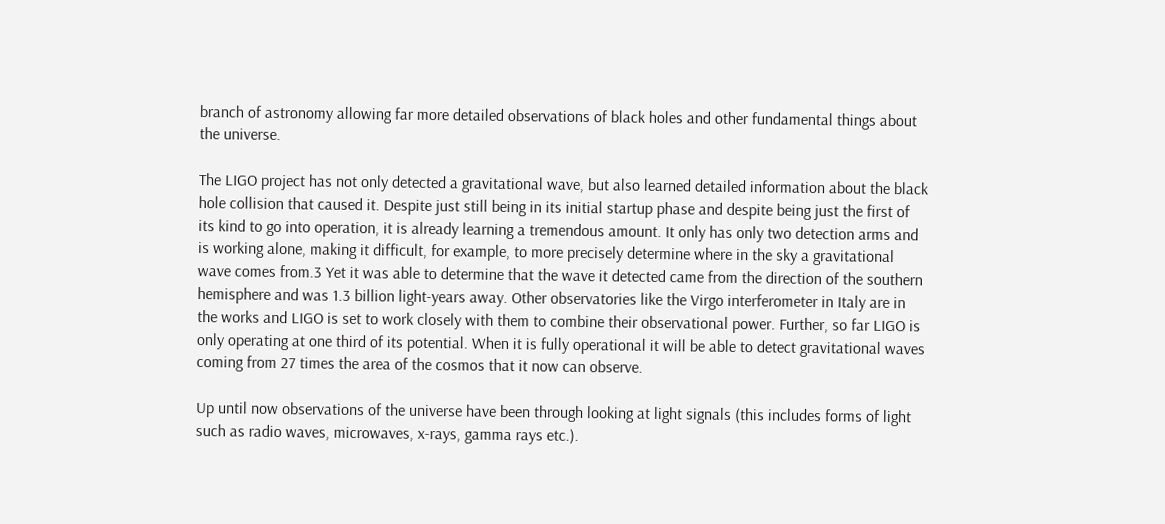branch of astronomy allowing far more detailed observations of black holes and other fundamental things about the universe.

The LIGO project has not only detected a gravitational wave, but also learned detailed information about the black hole collision that caused it. Despite just still being in its initial startup phase and despite being just the first of its kind to go into operation, it is already learning a tremendous amount. It only has only two detection arms and is working alone, making it difficult, for example, to more precisely determine where in the sky a gravitational wave comes from.3 Yet it was able to determine that the wave it detected came from the direction of the southern hemisphere and was 1.3 billion light-years away. Other observatories like the Virgo interferometer in Italy are in the works and LIGO is set to work closely with them to combine their observational power. Further, so far LIGO is only operating at one third of its potential. When it is fully operational it will be able to detect gravitational waves coming from 27 times the area of the cosmos that it now can observe.

Up until now observations of the universe have been through looking at light signals (this includes forms of light such as radio waves, microwaves, x-rays, gamma rays etc.).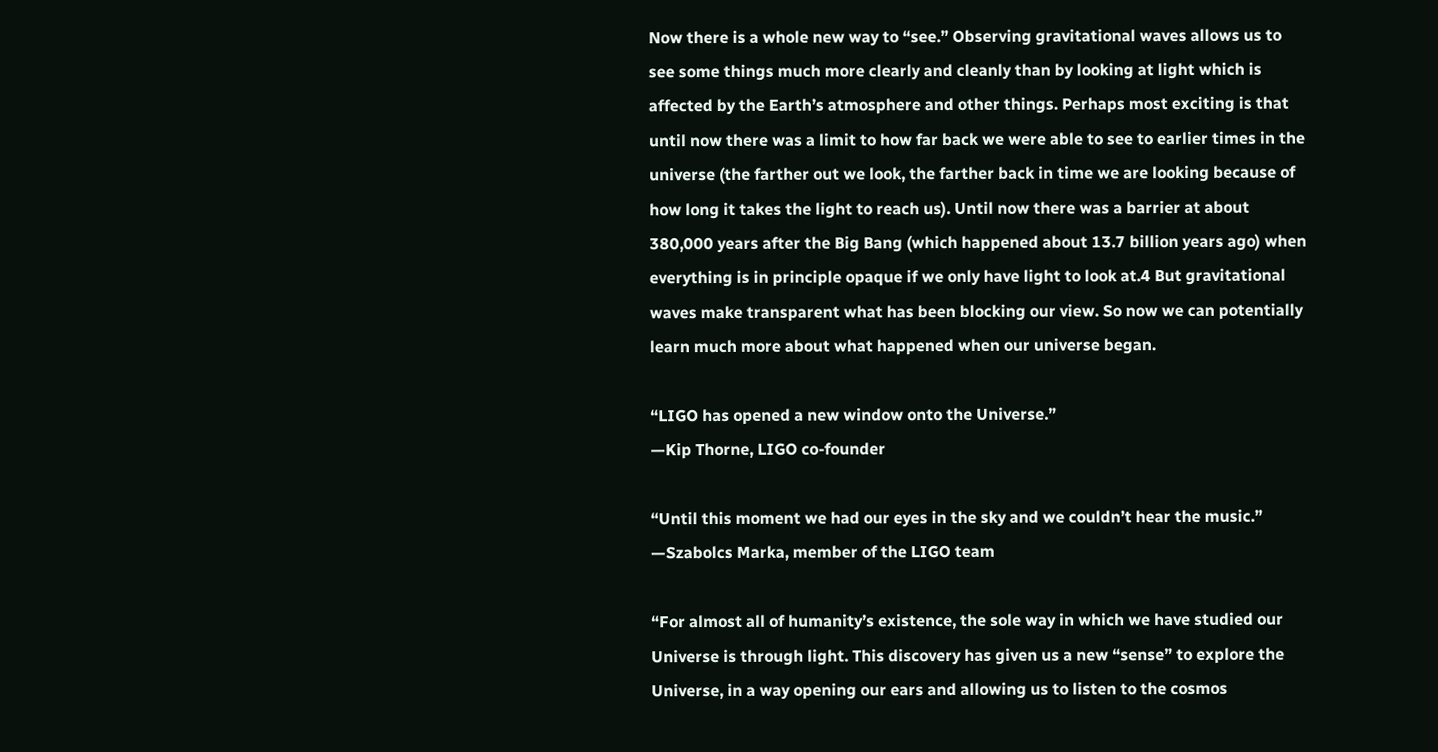Now there is a whole new way to “see.” Observing gravitational waves allows us to see some things much more clearly and cleanly than by looking at light which is affected by the Earth’s atmosphere and other things. Perhaps most exciting is that until now there was a limit to how far back we were able to see to earlier times in the universe (the farther out we look, the farther back in time we are looking because of how long it takes the light to reach us). Until now there was a barrier at about 380,000 years after the Big Bang (which happened about 13.7 billion years ago) when everything is in principle opaque if we only have light to look at.4 But gravitational waves make transparent what has been blocking our view. So now we can potentially learn much more about what happened when our universe began.

“LIGO has opened a new window onto the Universe.”
—Kip Thorne, LIGO co-founder

“Until this moment we had our eyes in the sky and we couldn’t hear the music.”
—Szabolcs Marka, member of the LIGO team

“For almost all of humanity’s existence, the sole way in which we have studied our Universe is through light. This discovery has given us a new “sense” to explore the Universe, in a way opening our ears and allowing us to listen to the cosmos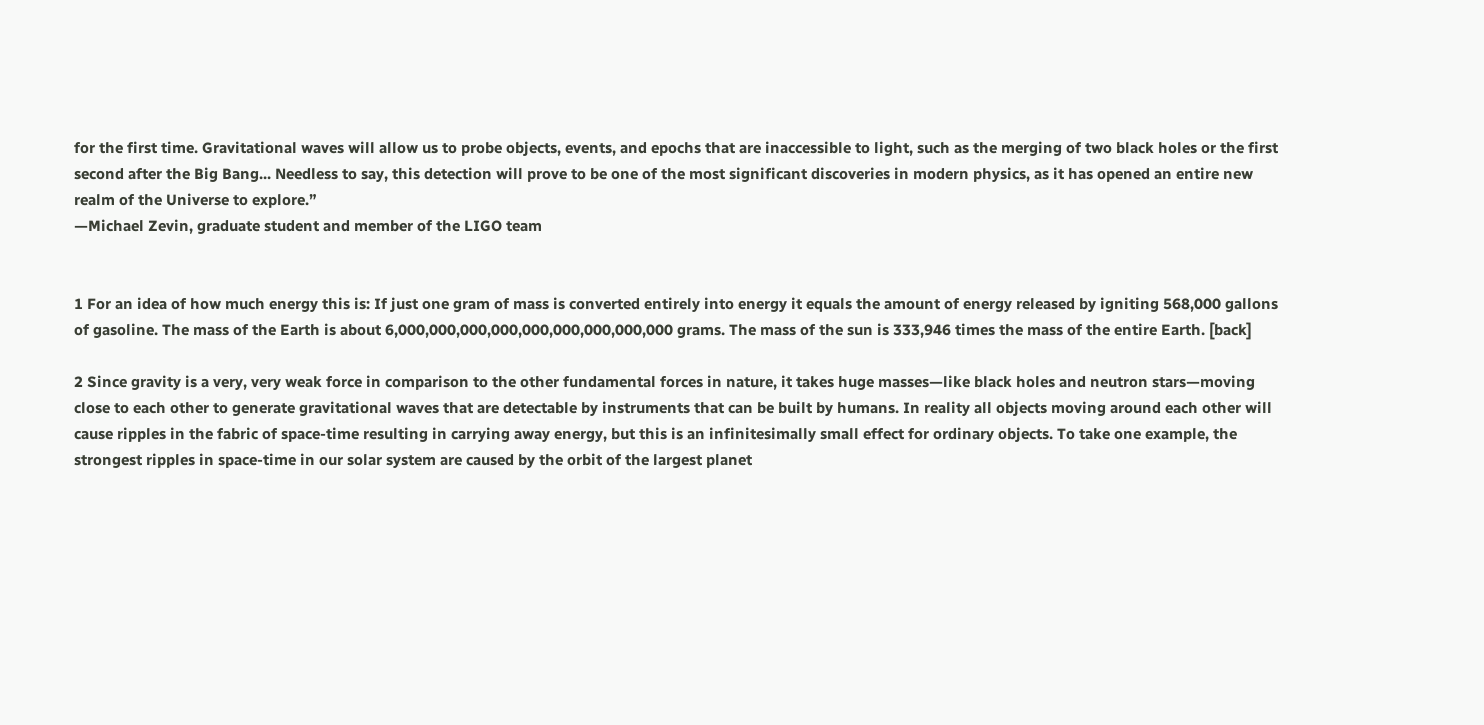for the first time. Gravitational waves will allow us to probe objects, events, and epochs that are inaccessible to light, such as the merging of two black holes or the first second after the Big Bang... Needless to say, this detection will prove to be one of the most significant discoveries in modern physics, as it has opened an entire new realm of the Universe to explore.”
—Michael Zevin, graduate student and member of the LIGO team


1 For an idea of how much energy this is: If just one gram of mass is converted entirely into energy it equals the amount of energy released by igniting 568,000 gallons of gasoline. The mass of the Earth is about 6,000,000,000,000,000,000,000,000,000 grams. The mass of the sun is 333,946 times the mass of the entire Earth. [back]

2 Since gravity is a very, very weak force in comparison to the other fundamental forces in nature, it takes huge masses—like black holes and neutron stars—moving close to each other to generate gravitational waves that are detectable by instruments that can be built by humans. In reality all objects moving around each other will cause ripples in the fabric of space-time resulting in carrying away energy, but this is an infinitesimally small effect for ordinary objects. To take one example, the strongest ripples in space-time in our solar system are caused by the orbit of the largest planet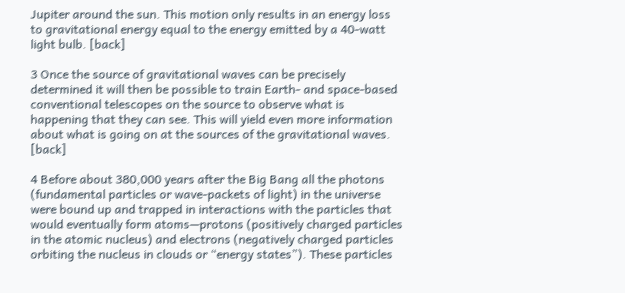Jupiter around the sun. This motion only results in an energy loss to gravitational energy equal to the energy emitted by a 40-watt light bulb. [back]

3 Once the source of gravitational waves can be precisely determined it will then be possible to train Earth- and space-based conventional telescopes on the source to observe what is happening that they can see. This will yield even more information about what is going on at the sources of the gravitational waves. [back]

4 Before about 380,000 years after the Big Bang all the photons (fundamental particles or wave-packets of light) in the universe were bound up and trapped in interactions with the particles that would eventually form atoms—protons (positively charged particles in the atomic nucleus) and electrons (negatively charged particles orbiting the nucleus in clouds or “energy states”). These particles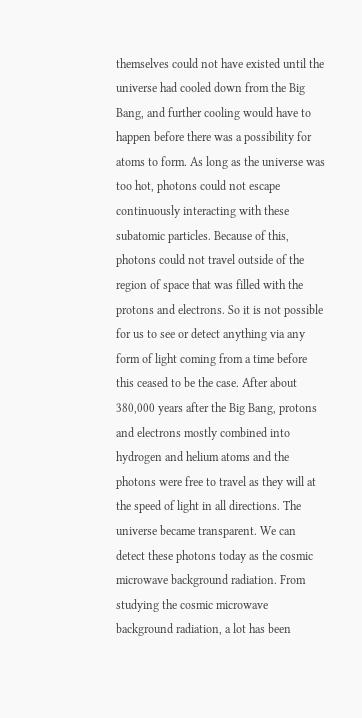themselves could not have existed until the universe had cooled down from the Big Bang, and further cooling would have to happen before there was a possibility for atoms to form. As long as the universe was too hot, photons could not escape continuously interacting with these subatomic particles. Because of this, photons could not travel outside of the region of space that was filled with the protons and electrons. So it is not possible for us to see or detect anything via any form of light coming from a time before this ceased to be the case. After about 380,000 years after the Big Bang, protons and electrons mostly combined into hydrogen and helium atoms and the photons were free to travel as they will at the speed of light in all directions. The universe became transparent. We can detect these photons today as the cosmic microwave background radiation. From studying the cosmic microwave background radiation, a lot has been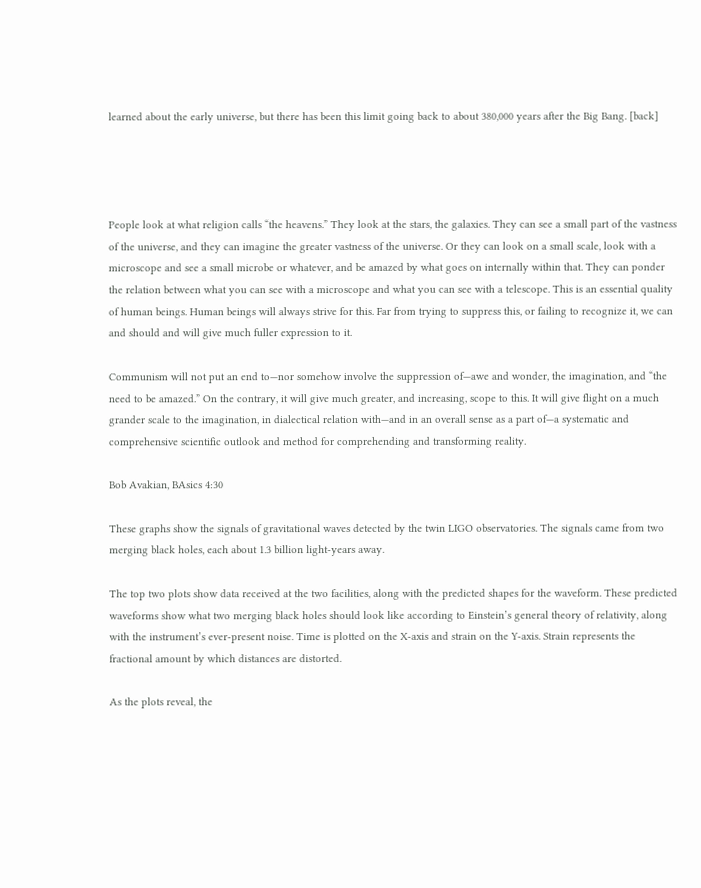learned about the early universe, but there has been this limit going back to about 380,000 years after the Big Bang. [back]




People look at what religion calls “the heavens.” They look at the stars, the galaxies. They can see a small part of the vastness of the universe, and they can imagine the greater vastness of the universe. Or they can look on a small scale, look with a microscope and see a small microbe or whatever, and be amazed by what goes on internally within that. They can ponder the relation between what you can see with a microscope and what you can see with a telescope. This is an essential quality of human beings. Human beings will always strive for this. Far from trying to suppress this, or failing to recognize it, we can and should and will give much fuller expression to it.

Communism will not put an end to—nor somehow involve the suppression of—awe and wonder, the imagination, and “the need to be amazed.” On the contrary, it will give much greater, and increasing, scope to this. It will give flight on a much grander scale to the imagination, in dialectical relation with—and in an overall sense as a part of—a systematic and comprehensive scientific outlook and method for comprehending and transforming reality.

Bob Avakian, BAsics 4:30

These graphs show the signals of gravitational waves detected by the twin LIGO observatories. The signals came from two merging black holes, each about 1.3 billion light-years away.

The top two plots show data received at the two facilities, along with the predicted shapes for the waveform. These predicted waveforms show what two merging black holes should look like according to Einstein’s general theory of relativity, along with the instrument’s ever-present noise. Time is plotted on the X-axis and strain on the Y-axis. Strain represents the fractional amount by which distances are distorted.

As the plots reveal, the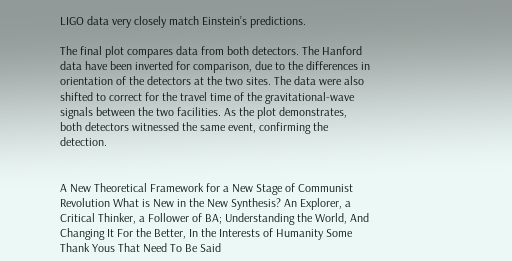LIGO data very closely match Einstein’s predictions.

The final plot compares data from both detectors. The Hanford data have been inverted for comparison, due to the differences in orientation of the detectors at the two sites. The data were also shifted to correct for the travel time of the gravitational-wave signals between the two facilities. As the plot demonstrates, both detectors witnessed the same event, confirming the detection.


A New Theoretical Framework for a New Stage of Communist Revolution What is New in the New Synthesis? An Explorer, a Critical Thinker, a Follower of BA; Understanding the World, And Changing It For the Better, In the Interests of Humanity Some Thank Yous That Need To Be Said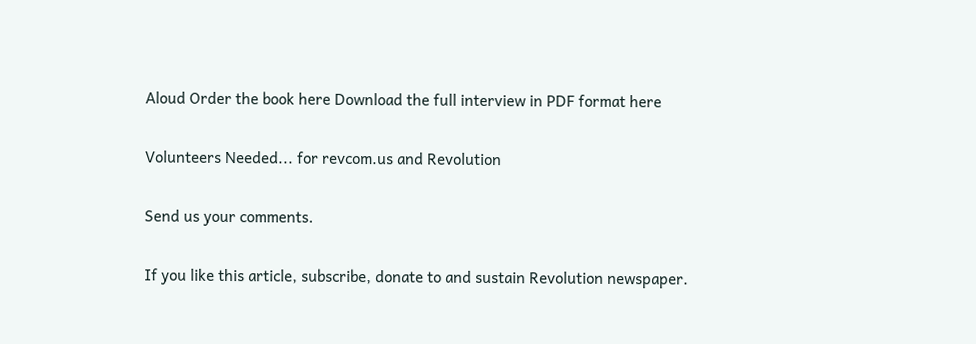Aloud Order the book here Download the full interview in PDF format here

Volunteers Needed... for revcom.us and Revolution

Send us your comments.

If you like this article, subscribe, donate to and sustain Revolution newspaper.